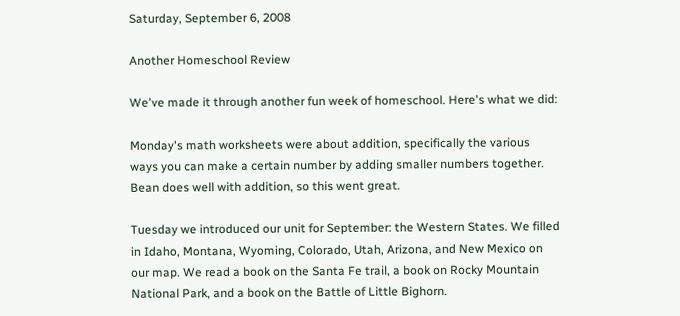Saturday, September 6, 2008

Another Homeschool Review

We've made it through another fun week of homeschool. Here's what we did:

Monday's math worksheets were about addition, specifically the various ways you can make a certain number by adding smaller numbers together. Bean does well with addition, so this went great.

Tuesday we introduced our unit for September: the Western States. We filled in Idaho, Montana, Wyoming, Colorado, Utah, Arizona, and New Mexico on our map. We read a book on the Santa Fe trail, a book on Rocky Mountain National Park, and a book on the Battle of Little Bighorn.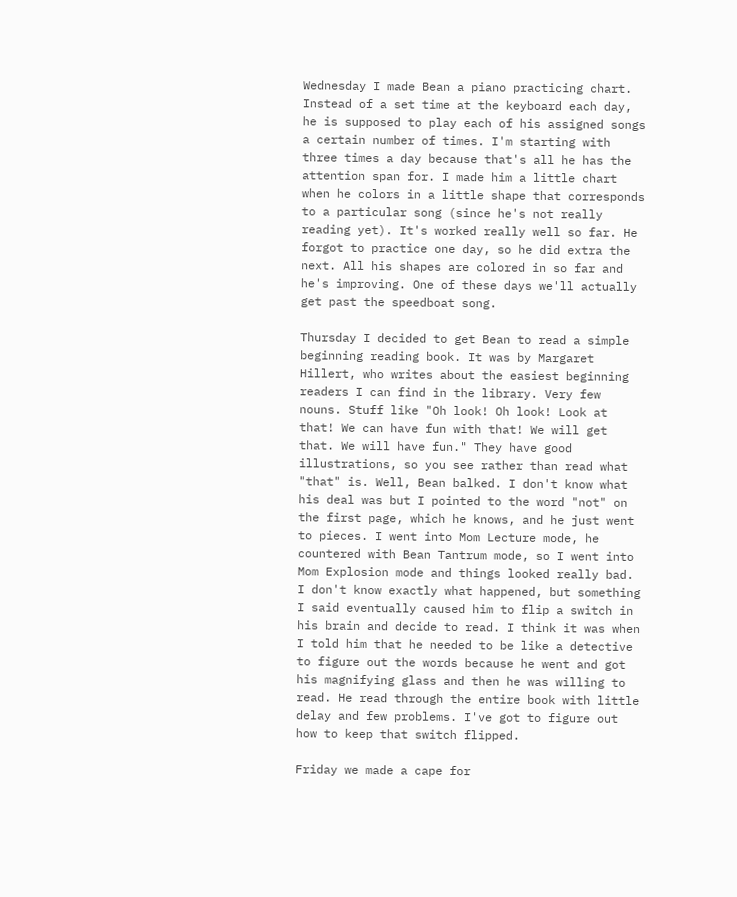Wednesday I made Bean a piano practicing chart. Instead of a set time at the keyboard each day, he is supposed to play each of his assigned songs a certain number of times. I'm starting with three times a day because that's all he has the attention span for. I made him a little chart when he colors in a little shape that corresponds to a particular song (since he's not really reading yet). It's worked really well so far. He forgot to practice one day, so he did extra the next. All his shapes are colored in so far and he's improving. One of these days we'll actually get past the speedboat song.

Thursday I decided to get Bean to read a simple beginning reading book. It was by Margaret Hillert, who writes about the easiest beginning readers I can find in the library. Very few nouns. Stuff like "Oh look! Oh look! Look at that! We can have fun with that! We will get that. We will have fun." They have good illustrations, so you see rather than read what "that" is. Well, Bean balked. I don't know what his deal was but I pointed to the word "not" on the first page, which he knows, and he just went to pieces. I went into Mom Lecture mode, he countered with Bean Tantrum mode, so I went into Mom Explosion mode and things looked really bad. I don't know exactly what happened, but something I said eventually caused him to flip a switch in his brain and decide to read. I think it was when I told him that he needed to be like a detective to figure out the words because he went and got his magnifying glass and then he was willing to read. He read through the entire book with little delay and few problems. I've got to figure out how to keep that switch flipped.

Friday we made a cape for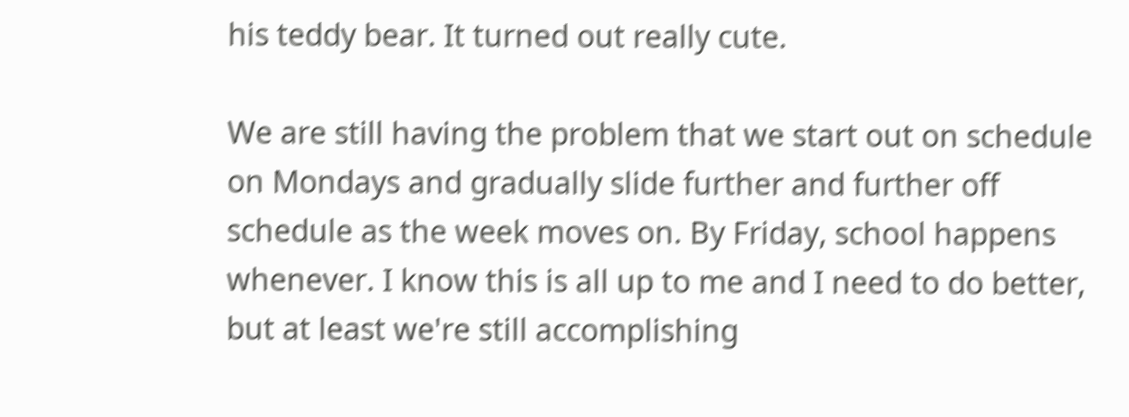his teddy bear. It turned out really cute.

We are still having the problem that we start out on schedule on Mondays and gradually slide further and further off schedule as the week moves on. By Friday, school happens whenever. I know this is all up to me and I need to do better, but at least we're still accomplishing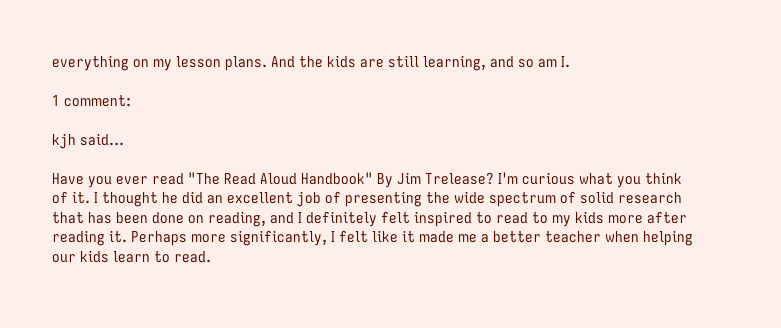everything on my lesson plans. And the kids are still learning, and so am I.

1 comment:

kjh said...

Have you ever read "The Read Aloud Handbook" By Jim Trelease? I'm curious what you think of it. I thought he did an excellent job of presenting the wide spectrum of solid research that has been done on reading, and I definitely felt inspired to read to my kids more after reading it. Perhaps more significantly, I felt like it made me a better teacher when helping our kids learn to read.